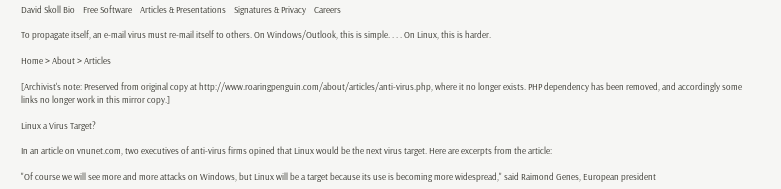David Skoll Bio    Free Software    Articles & Presentations    Signatures & Privacy    Careers

To propagate itself, an e-mail virus must re-mail itself to others. On Windows/Outlook, this is simple. . . . On Linux, this is harder.

Home > About > Articles

[Archivist's note: Preserved from original copy at http://www.roaringpenguin.com/about/articles/anti-virus.php, where it no longer exists. PHP dependency has been removed, and accordingly some links no longer work in this mirror copy.]

Linux a Virus Target?

In an article on vnunet.com, two executives of anti-virus firms opined that Linux would be the next virus target. Here are excerpts from the article:

"Of course we will see more and more attacks on Windows, but Linux will be a target because its use is becoming more widespread," said Raimond Genes, European president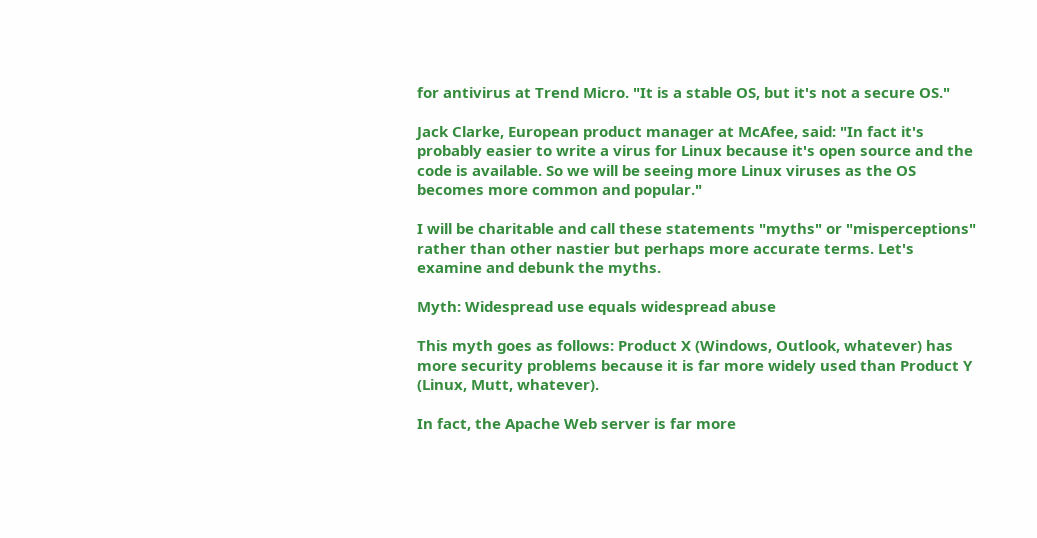for antivirus at Trend Micro. "It is a stable OS, but it's not a secure OS."

Jack Clarke, European product manager at McAfee, said: "In fact it's probably easier to write a virus for Linux because it's open source and the code is available. So we will be seeing more Linux viruses as the OS becomes more common and popular."

I will be charitable and call these statements "myths" or "misperceptions" rather than other nastier but perhaps more accurate terms. Let's examine and debunk the myths.

Myth: Widespread use equals widespread abuse

This myth goes as follows: Product X (Windows, Outlook, whatever) has more security problems because it is far more widely used than Product Y (Linux, Mutt, whatever).

In fact, the Apache Web server is far more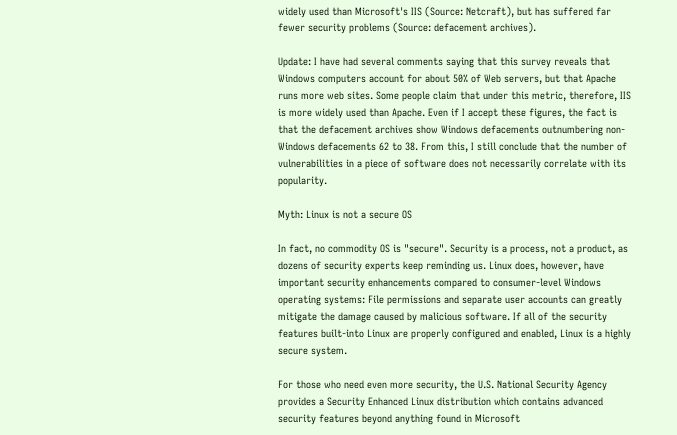widely used than Microsoft's IIS (Source: Netcraft), but has suffered far fewer security problems (Source: defacement archives).

Update: I have had several comments saying that this survey reveals that Windows computers account for about 50% of Web servers, but that Apache runs more web sites. Some people claim that under this metric, therefore, IIS is more widely used than Apache. Even if I accept these figures, the fact is that the defacement archives show Windows defacements outnumbering non-Windows defacements 62 to 38. From this, I still conclude that the number of vulnerabilities in a piece of software does not necessarily correlate with its popularity.

Myth: Linux is not a secure OS

In fact, no commodity OS is "secure". Security is a process, not a product, as dozens of security experts keep reminding us. Linux does, however, have important security enhancements compared to consumer-level Windows operating systems: File permissions and separate user accounts can greatly mitigate the damage caused by malicious software. If all of the security features built-into Linux are properly configured and enabled, Linux is a highly secure system.

For those who need even more security, the U.S. National Security Agency provides a Security Enhanced Linux distribution which contains advanced security features beyond anything found in Microsoft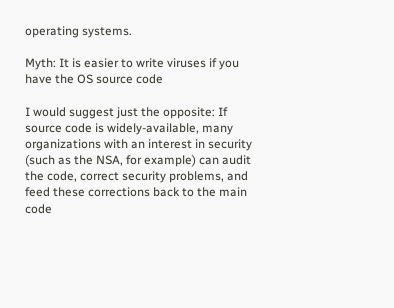operating systems.

Myth: It is easier to write viruses if you have the OS source code

I would suggest just the opposite: If source code is widely-available, many organizations with an interest in security (such as the NSA, for example) can audit the code, correct security problems, and feed these corrections back to the main code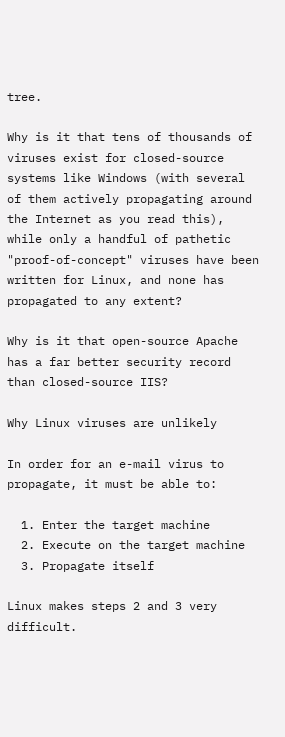tree.

Why is it that tens of thousands of viruses exist for closed-source systems like Windows (with several of them actively propagating around the Internet as you read this), while only a handful of pathetic "proof-of-concept" viruses have been written for Linux, and none has propagated to any extent?

Why is it that open-source Apache has a far better security record than closed-source IIS?

Why Linux viruses are unlikely

In order for an e-mail virus to propagate, it must be able to:

  1. Enter the target machine
  2. Execute on the target machine
  3. Propagate itself

Linux makes steps 2 and 3 very difficult.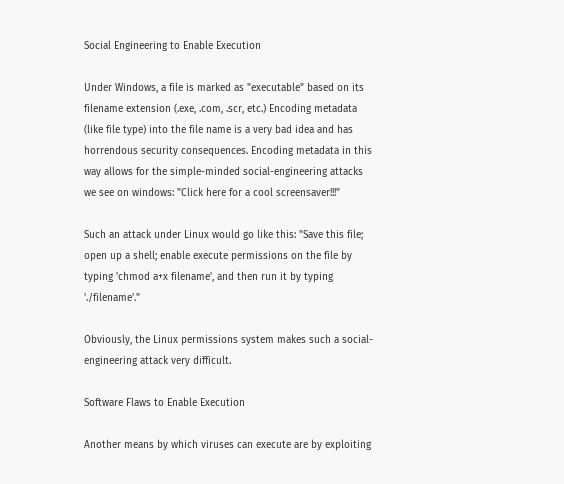Social Engineering to Enable Execution

Under Windows, a file is marked as "executable" based on its filename extension (.exe, .com, .scr, etc.) Encoding metadata (like file type) into the file name is a very bad idea and has horrendous security consequences. Encoding metadata in this way allows for the simple-minded social-engineering attacks we see on windows: "Click here for a cool screensaver!!!"

Such an attack under Linux would go like this: "Save this file; open up a shell; enable execute permissions on the file by typing 'chmod a+x filename', and then run it by typing './filename'."

Obviously, the Linux permissions system makes such a social-engineering attack very difficult.

Software Flaws to Enable Execution

Another means by which viruses can execute are by exploiting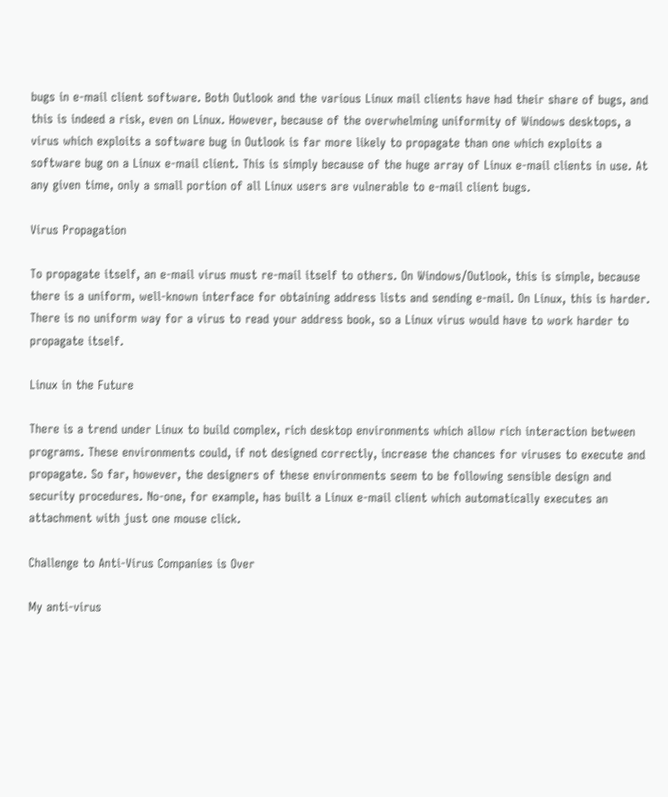bugs in e-mail client software. Both Outlook and the various Linux mail clients have had their share of bugs, and this is indeed a risk, even on Linux. However, because of the overwhelming uniformity of Windows desktops, a virus which exploits a software bug in Outlook is far more likely to propagate than one which exploits a software bug on a Linux e-mail client. This is simply because of the huge array of Linux e-mail clients in use. At any given time, only a small portion of all Linux users are vulnerable to e-mail client bugs.

Virus Propagation

To propagate itself, an e-mail virus must re-mail itself to others. On Windows/Outlook, this is simple, because there is a uniform, well-known interface for obtaining address lists and sending e-mail. On Linux, this is harder. There is no uniform way for a virus to read your address book, so a Linux virus would have to work harder to propagate itself.

Linux in the Future

There is a trend under Linux to build complex, rich desktop environments which allow rich interaction between programs. These environments could, if not designed correctly, increase the chances for viruses to execute and propagate. So far, however, the designers of these environments seem to be following sensible design and security procedures. No-one, for example, has built a Linux e-mail client which automatically executes an attachment with just one mouse click.

Challenge to Anti-Virus Companies is Over

My anti-virus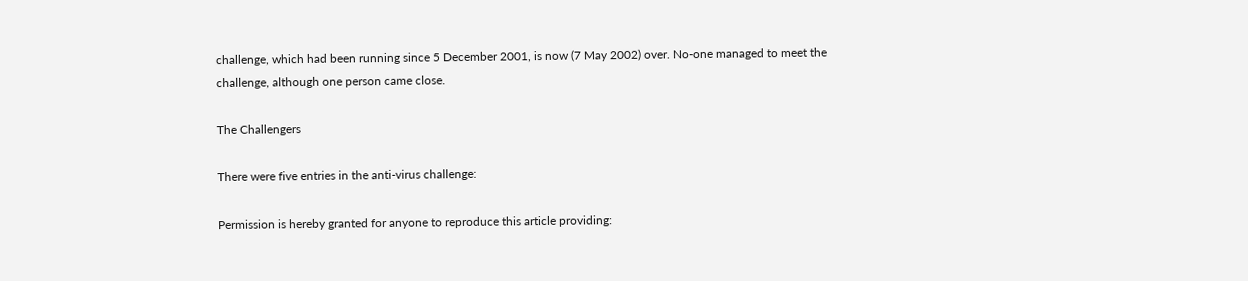challenge, which had been running since 5 December 2001, is now (7 May 2002) over. No-one managed to meet the challenge, although one person came close.

The Challengers

There were five entries in the anti-virus challenge:

Permission is hereby granted for anyone to reproduce this article providing: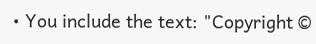• You include the text: "Copyright ©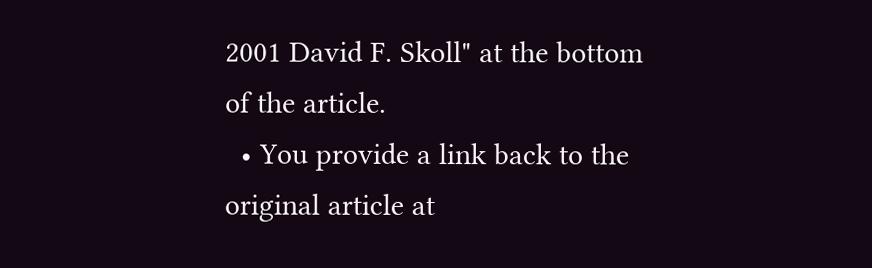2001 David F. Skoll" at the bottom of the article.
  • You provide a link back to the original article at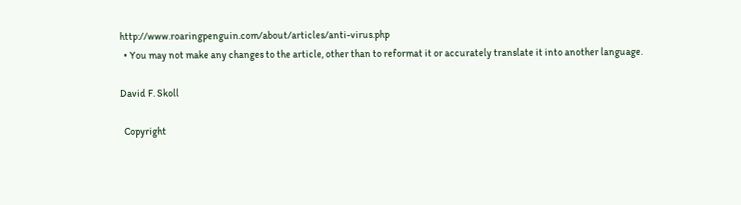http://www.roaringpenguin.com/about/articles/anti-virus.php
  • You may not make any changes to the article, other than to reformat it or accurately translate it into another language.

David F. Skoll

  Copyright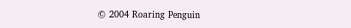© 2004 Roaring Penguin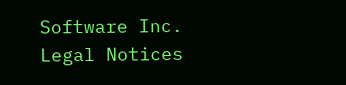Software Inc.         Legal Notices